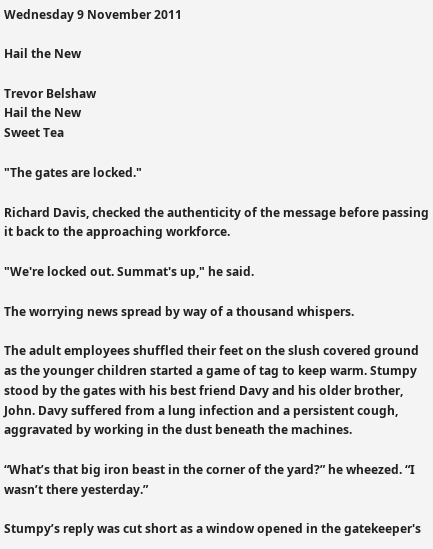Wednesday 9 November 2011

Hail the New

Trevor Belshaw
Hail the New
Sweet Tea

"The gates are locked."

Richard Davis, checked the authenticity of the message before passing it back to the approaching workforce.

"We're locked out. Summat's up," he said.

The worrying news spread by way of a thousand whispers.

The adult employees shuffled their feet on the slush covered ground as the younger children started a game of tag to keep warm. Stumpy stood by the gates with his best friend Davy and his older brother, John. Davy suffered from a lung infection and a persistent cough, aggravated by working in the dust beneath the machines.

“What’s that big iron beast in the corner of the yard?” he wheezed. “I wasn’t there yesterday.”

Stumpy’s reply was cut short as a window opened in the gatekeeper's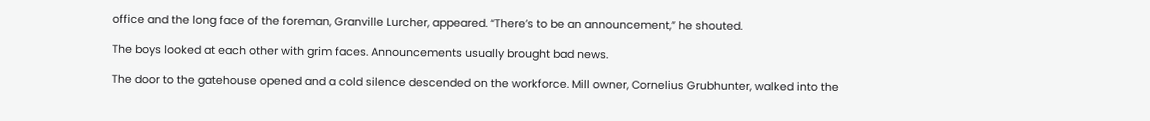office and the long face of the foreman, Granville Lurcher, appeared. “There’s to be an announcement,” he shouted.

The boys looked at each other with grim faces. Announcements usually brought bad news.

The door to the gatehouse opened and a cold silence descended on the workforce. Mill owner, Cornelius Grubhunter, walked into the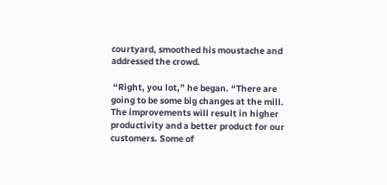courtyard, smoothed his moustache and addressed the crowd.

 “Right, you lot,” he began. “There are going to be some big changes at the mill. The improvements will result in higher productivity and a better product for our customers. Some of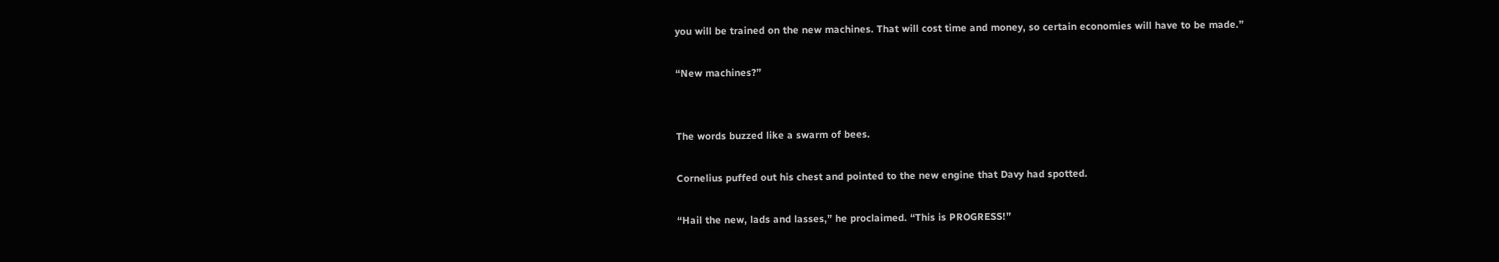you will be trained on the new machines. That will cost time and money, so certain economies will have to be made.”

“New machines?”


The words buzzed like a swarm of bees.

Cornelius puffed out his chest and pointed to the new engine that Davy had spotted.

“Hail the new, lads and lasses,” he proclaimed. “This is PROGRESS!”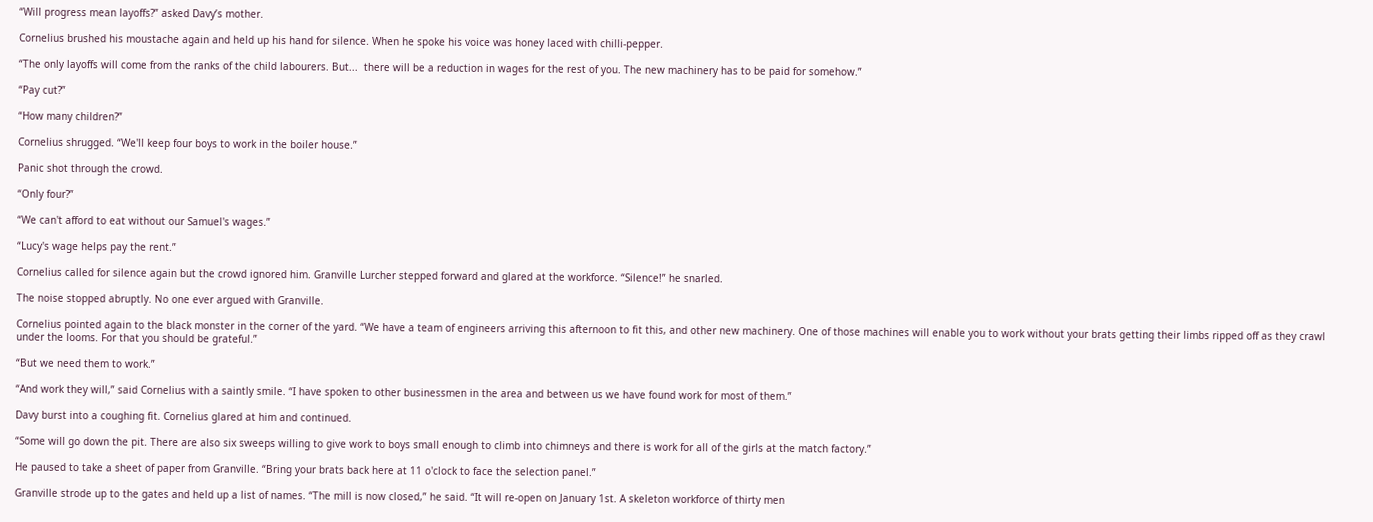“Will progress mean layoffs?” asked Davy’s mother.

Cornelius brushed his moustache again and held up his hand for silence. When he spoke his voice was honey laced with chilli-pepper.

“The only layoffs will come from the ranks of the child labourers. But...  there will be a reduction in wages for the rest of you. The new machinery has to be paid for somehow.”

“Pay cut?”

“How many children?”

Cornelius shrugged. “We'll keep four boys to work in the boiler house.”

Panic shot through the crowd.

“Only four?”

“We can't afford to eat without our Samuel's wages.”

“Lucy's wage helps pay the rent.”

Cornelius called for silence again but the crowd ignored him. Granville Lurcher stepped forward and glared at the workforce. “Silence!” he snarled.

The noise stopped abruptly. No one ever argued with Granville.

Cornelius pointed again to the black monster in the corner of the yard. “We have a team of engineers arriving this afternoon to fit this, and other new machinery. One of those machines will enable you to work without your brats getting their limbs ripped off as they crawl under the looms. For that you should be grateful.”

“But we need them to work.”

“And work they will,” said Cornelius with a saintly smile. “I have spoken to other businessmen in the area and between us we have found work for most of them.”

Davy burst into a coughing fit. Cornelius glared at him and continued.

“Some will go down the pit. There are also six sweeps willing to give work to boys small enough to climb into chimneys and there is work for all of the girls at the match factory.”

He paused to take a sheet of paper from Granville. “Bring your brats back here at 11 o'clock to face the selection panel.”

Granville strode up to the gates and held up a list of names. “The mill is now closed,” he said. “It will re-open on January 1st. A skeleton workforce of thirty men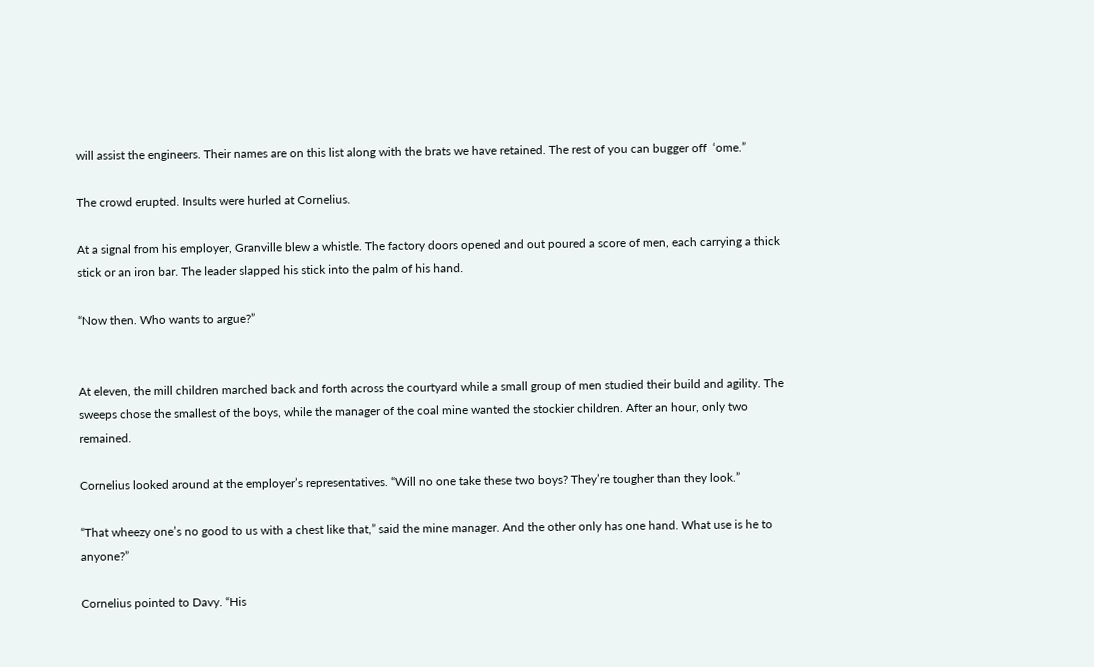will assist the engineers. Their names are on this list along with the brats we have retained. The rest of you can bugger off  ‘ome.”

The crowd erupted. Insults were hurled at Cornelius.

At a signal from his employer, Granville blew a whistle. The factory doors opened and out poured a score of men, each carrying a thick stick or an iron bar. The leader slapped his stick into the palm of his hand.

“Now then. Who wants to argue?”


At eleven, the mill children marched back and forth across the courtyard while a small group of men studied their build and agility. The sweeps chose the smallest of the boys, while the manager of the coal mine wanted the stockier children. After an hour, only two remained.

Cornelius looked around at the employer’s representatives. “Will no one take these two boys? They’re tougher than they look.”

“That wheezy one’s no good to us with a chest like that,” said the mine manager. And the other only has one hand. What use is he to anyone?”

Cornelius pointed to Davy. “His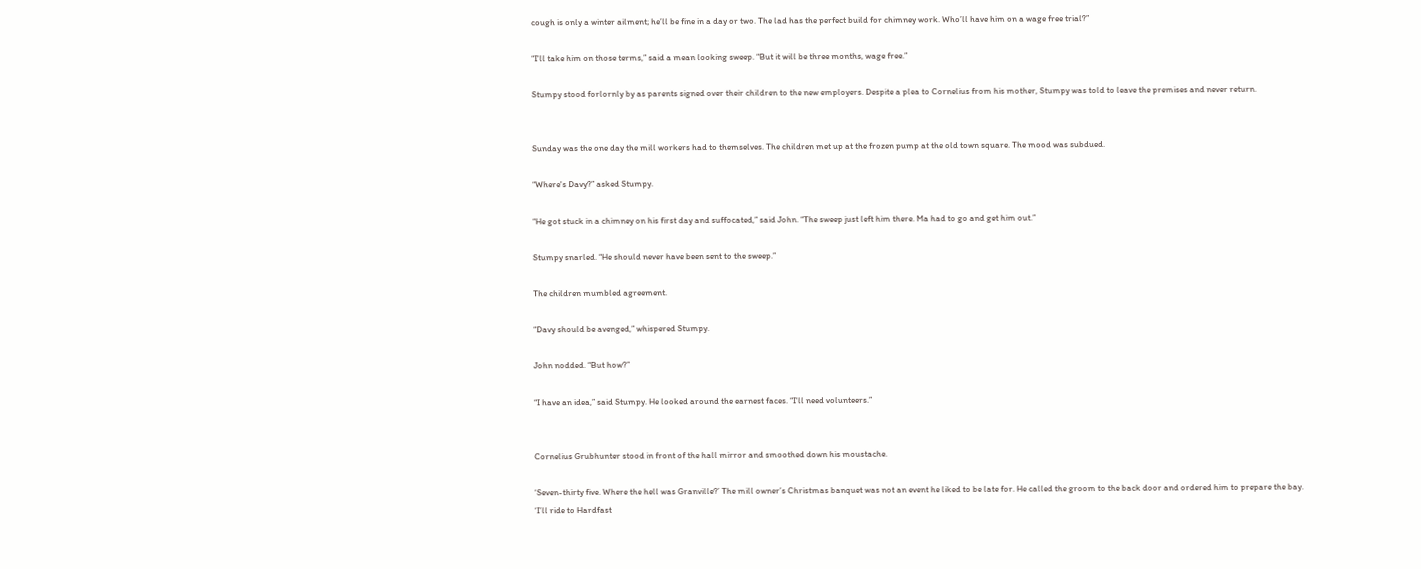cough is only a winter ailment; he’ll be fine in a day or two. The lad has the perfect build for chimney work. Who’ll have him on a wage free trial?”

“I'll take him on those terms,” said a mean looking sweep. “But it will be three months, wage free.”

Stumpy stood forlornly by as parents signed over their children to the new employers. Despite a plea to Cornelius from his mother, Stumpy was told to leave the premises and never return.


Sunday was the one day the mill workers had to themselves. The children met up at the frozen pump at the old town square. The mood was subdued.

“Where's Davy?” asked Stumpy.

“He got stuck in a chimney on his first day and suffocated,” said John. “The sweep just left him there. Ma had to go and get him out.”

Stumpy snarled. “He should never have been sent to the sweep.”

The children mumbled agreement.

“Davy should be avenged,” whispered Stumpy.

John nodded. “But how?”

“I have an idea,” said Stumpy. He looked around the earnest faces. “I'll need volunteers.”


Cornelius Grubhunter stood in front of the hall mirror and smoothed down his moustache.

‘Seven-thirty five. Where the hell was Granville?’ The mill owner’s Christmas banquet was not an event he liked to be late for. He called the groom to the back door and ordered him to prepare the bay. ‘I’ll ride to Hardfast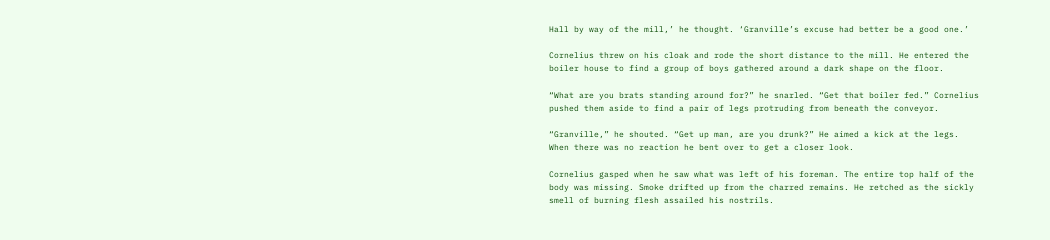Hall by way of the mill,’ he thought. ‘Granville’s excuse had better be a good one.’

Cornelius threw on his cloak and rode the short distance to the mill. He entered the boiler house to find a group of boys gathered around a dark shape on the floor.

“What are you brats standing around for?” he snarled. “Get that boiler fed.” Cornelius pushed them aside to find a pair of legs protruding from beneath the conveyor.

“Granville,” he shouted. “Get up man, are you drunk?” He aimed a kick at the legs. When there was no reaction he bent over to get a closer look.

Cornelius gasped when he saw what was left of his foreman. The entire top half of the body was missing. Smoke drifted up from the charred remains. He retched as the sickly smell of burning flesh assailed his nostrils.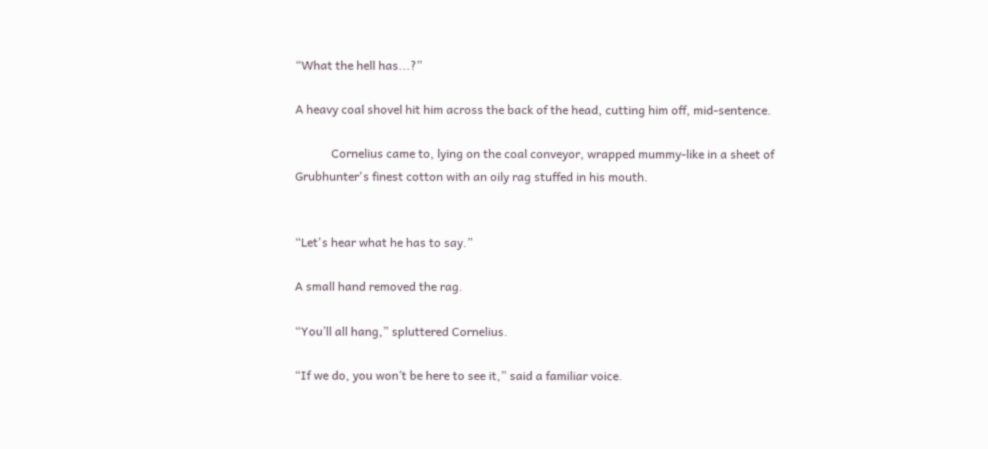“What the hell has...?”

A heavy coal shovel hit him across the back of the head, cutting him off, mid-sentence.

            Cornelius came to, lying on the coal conveyor, wrapped mummy-like in a sheet of Grubhunter's finest cotton with an oily rag stuffed in his mouth.


“Let's hear what he has to say.”

A small hand removed the rag.

“You’ll all hang,” spluttered Cornelius.

“If we do, you won’t be here to see it,” said a familiar voice.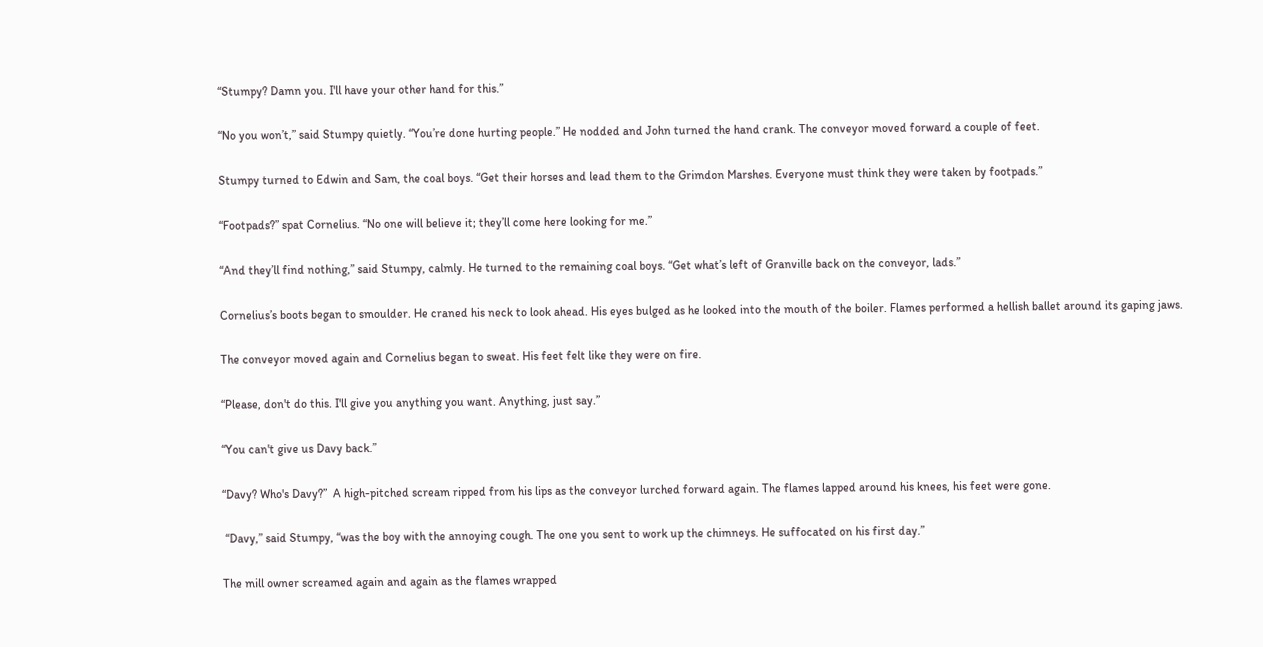“Stumpy? Damn you. I'll have your other hand for this.”

“No you won’t,” said Stumpy quietly. “You’re done hurting people.” He nodded and John turned the hand crank. The conveyor moved forward a couple of feet.

Stumpy turned to Edwin and Sam, the coal boys. “Get their horses and lead them to the Grimdon Marshes. Everyone must think they were taken by footpads.”

“Footpads?” spat Cornelius. “No one will believe it; they’ll come here looking for me.”

“And they’ll find nothing,” said Stumpy, calmly. He turned to the remaining coal boys. “Get what’s left of Granville back on the conveyor, lads.”

Cornelius’s boots began to smoulder. He craned his neck to look ahead. His eyes bulged as he looked into the mouth of the boiler. Flames performed a hellish ballet around its gaping jaws.

The conveyor moved again and Cornelius began to sweat. His feet felt like they were on fire.

“Please, don't do this. I'll give you anything you want. Anything, just say.”

“You can't give us Davy back.”

“Davy? Who's Davy?”  A high-pitched scream ripped from his lips as the conveyor lurched forward again. The flames lapped around his knees, his feet were gone.

 “Davy,” said Stumpy, “was the boy with the annoying cough. The one you sent to work up the chimneys. He suffocated on his first day.”

The mill owner screamed again and again as the flames wrapped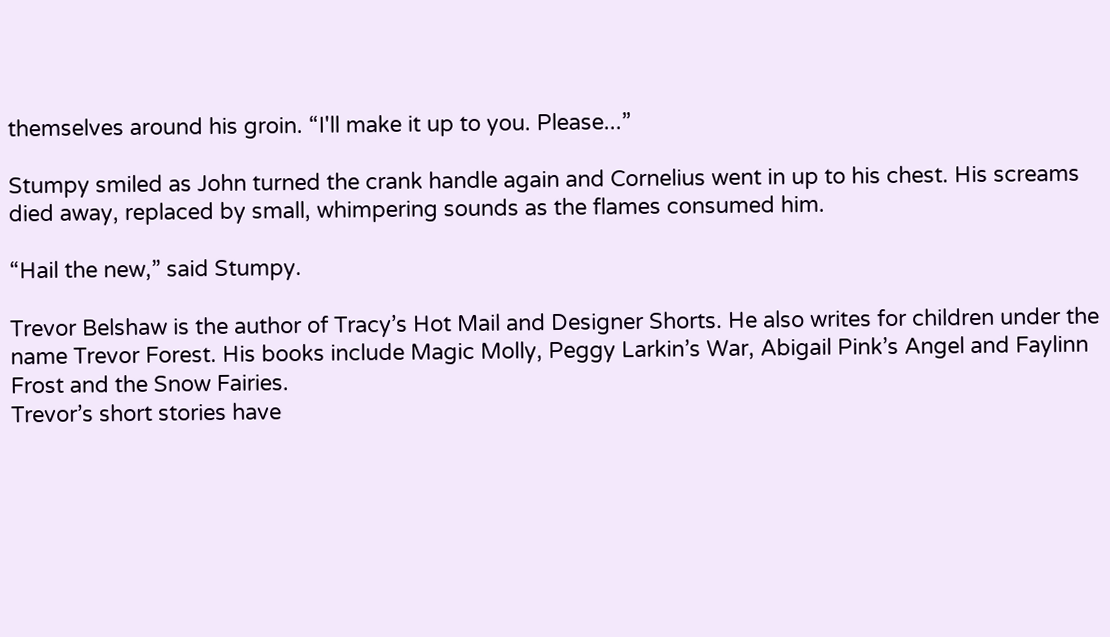themselves around his groin. “I'll make it up to you. Please...”

Stumpy smiled as John turned the crank handle again and Cornelius went in up to his chest. His screams died away, replaced by small, whimpering sounds as the flames consumed him.

“Hail the new,” said Stumpy.

Trevor Belshaw is the author of Tracy’s Hot Mail and Designer Shorts. He also writes for children under the name Trevor Forest. His books include Magic Molly, Peggy Larkin’s War, Abigail Pink’s Angel and Faylinn Frost and the Snow Fairies.
Trevor’s short stories have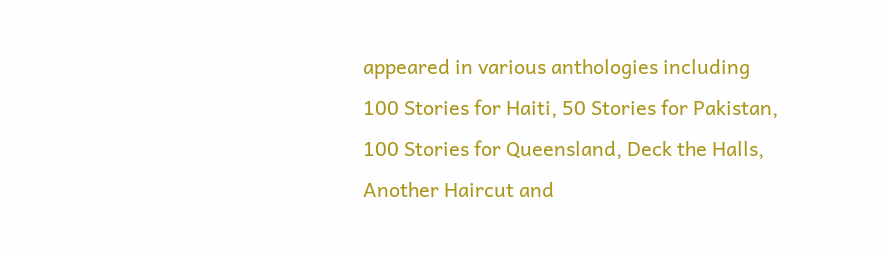appeared in various anthologies including 100 Stories for Haiti, 50 Stories for Pakistan, 100 Stories for Queensland, Deck the Halls, Another Haircut and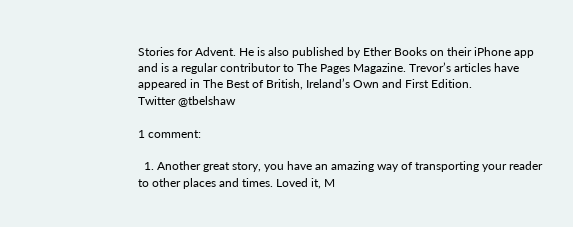Stories for Advent. He is also published by Ether Books on their iPhone app and is a regular contributor to The Pages Magazine. Trevor’s articles have appeared in The Best of British, Ireland’s Own and First Edition.
Twitter @tbelshaw

1 comment:

  1. Another great story, you have an amazing way of transporting your reader to other places and times. Loved it, M